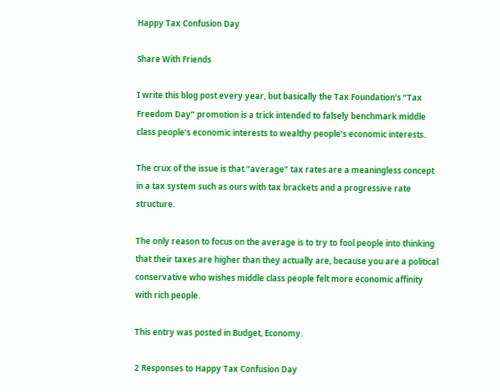Happy Tax Confusion Day

Share With Friends

I write this blog post every year, but basically the Tax Foundation’s “Tax Freedom Day” promotion is a trick intended to falsely benchmark middle class people’s economic interests to wealthy people’s economic interests.

The crux of the issue is that “average” tax rates are a meaningless concept in a tax system such as ours with tax brackets and a progressive rate structure.

The only reason to focus on the average is to try to fool people into thinking that their taxes are higher than they actually are, because you are a political conservative who wishes middle class people felt more economic affinity with rich people.

This entry was posted in Budget, Economy.

2 Responses to Happy Tax Confusion Day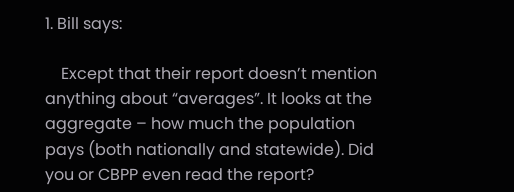1. Bill says:

    Except that their report doesn’t mention anything about “averages”. It looks at the aggregate – how much the population pays (both nationally and statewide). Did you or CBPP even read the report?